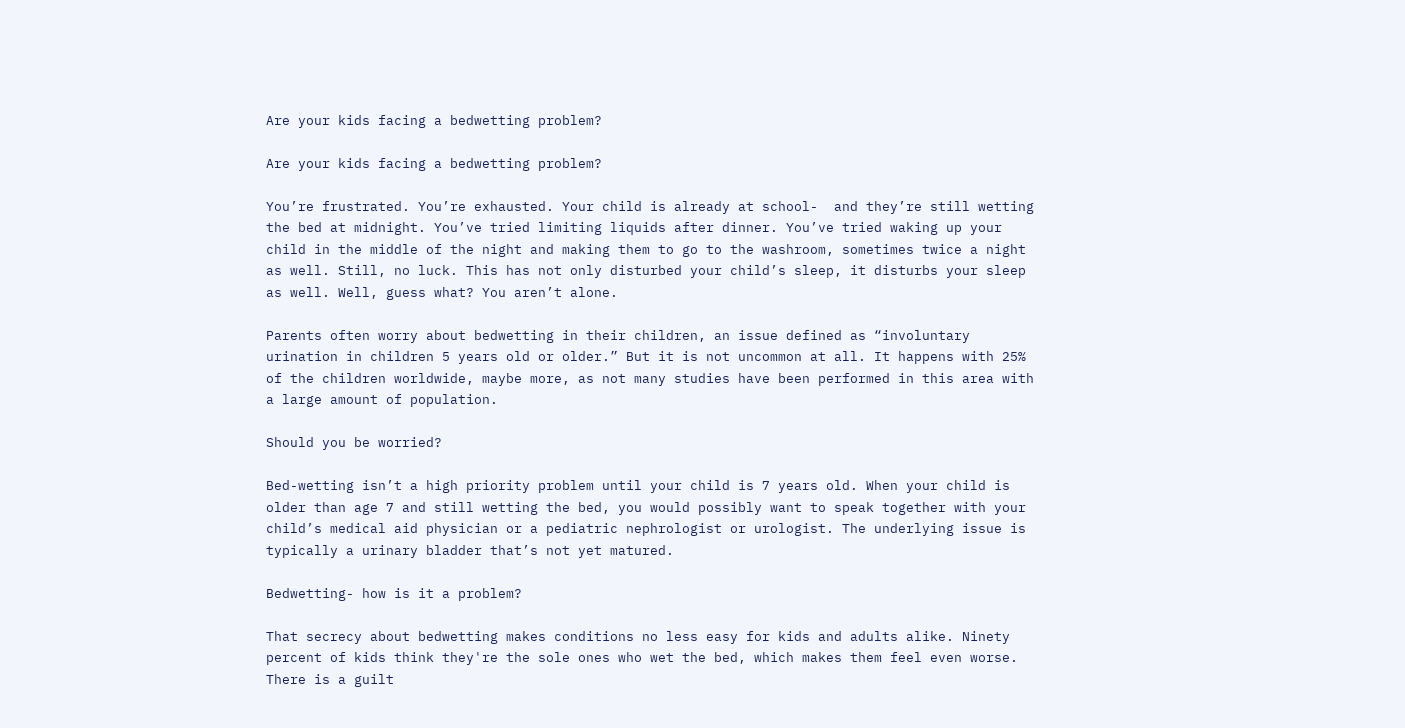Are your kids facing a bedwetting problem?

Are your kids facing a bedwetting problem?

You’re frustrated. You’re exhausted. Your child is already at school-  and they’re still wetting the bed at midnight. You’ve tried limiting liquids after dinner. You’ve tried waking up your child in the middle of the night and making them to go to the washroom, sometimes twice a night as well. Still, no luck. This has not only disturbed your child’s sleep, it disturbs your sleep as well. Well, guess what? You aren’t alone.

Parents often worry about bedwetting in their children, an issue defined as “involuntary urination in children 5 years old or older.” But it is not uncommon at all. It happens with 25% of the children worldwide, maybe more, as not many studies have been performed in this area with a large amount of population.

Should you be worried?

Bed-wetting isn’t a high priority problem until your child is 7 years old. When your child is older than age 7 and still wetting the bed, you would possibly want to speak together with your child’s medical aid physician or a pediatric nephrologist or urologist. The underlying issue is typically a urinary bladder that’s not yet matured.

Bedwetting- how is it a problem?

That secrecy about bedwetting makes conditions no less easy for kids and adults alike. Ninety percent of kids think they're the sole ones who wet the bed, which makes them feel even worse. There is a guilt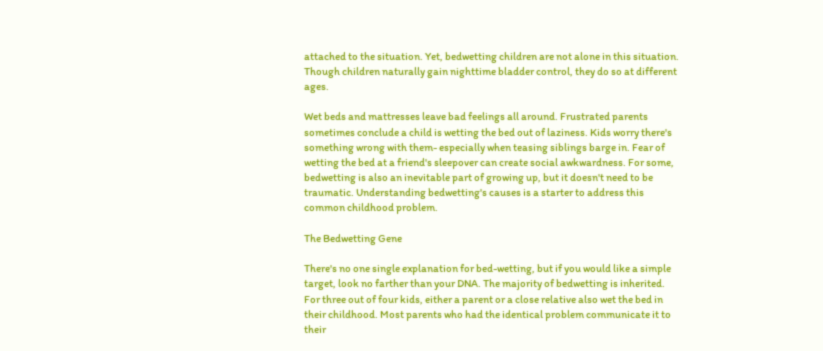attached to the situation. Yet, bedwetting children are not alone in this situation. Though children naturally gain nighttime bladder control, they do so at different ages.

Wet beds and mattresses leave bad feelings all around. Frustrated parents sometimes conclude a child is wetting the bed out of laziness. Kids worry there's something wrong with them- especially when teasing siblings barge in. Fear of wetting the bed at a friend's sleepover can create social awkwardness. For some, bedwetting is also an inevitable part of growing up, but it doesn't need to be traumatic. Understanding bedwetting's causes is a starter to address this common childhood problem.

The Bedwetting Gene

There's no one single explanation for bed-wetting, but if you would like a simple target, look no farther than your DNA. The majority of bedwetting is inherited. For three out of four kids, either a parent or a close relative also wet the bed in their childhood. Most parents who had the identical problem communicate it to their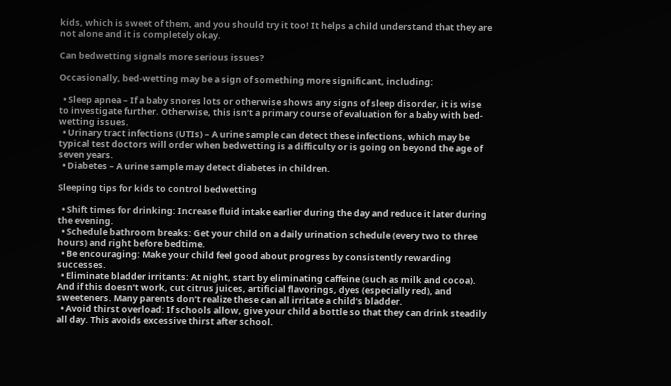kids, which is sweet of them, and you should try it too! It helps a child understand that they are not alone and it is completely okay.

Can bedwetting signals more serious issues?

Occasionally, bed-wetting may be a sign of something more significant, including:

  • Sleep apnea – If a baby snores lots or otherwise shows any signs of sleep disorder, it is wise to investigate further. Otherwise, this isn’t a primary course of evaluation for a baby with bed-wetting issues.
  • Urinary tract infections (UTIs) – A urine sample can detect these infections, which may be typical test doctors will order when bedwetting is a difficulty or is going on beyond the age of seven years.
  • Diabetes – A urine sample may detect diabetes in children.

Sleeping tips for kids to control bedwetting

  • Shift times for drinking: Increase fluid intake earlier during the day and reduce it later during the evening.
  • Schedule bathroom breaks: Get your child on a daily urination schedule (every two to three hours) and right before bedtime.
  • Be encouraging: Make your child feel good about progress by consistently rewarding successes.
  • Eliminate bladder irritants: At night, start by eliminating caffeine (such as milk and cocoa). And if this doesn’t work, cut citrus juices, artificial flavorings, dyes (especially red), and sweeteners. Many parents don’t realize these can all irritate a child’s bladder.
  • Avoid thirst overload: If schools allow, give your child a bottle so that they can drink steadily all day. This avoids excessive thirst after school.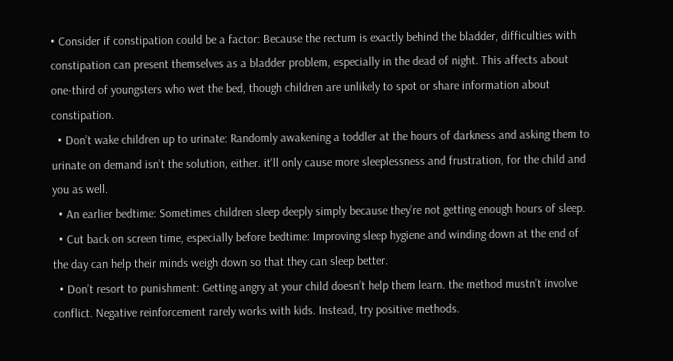• Consider if constipation could be a factor: Because the rectum is exactly behind the bladder, difficulties with constipation can present themselves as a bladder problem, especially in the dead of night. This affects about one-third of youngsters who wet the bed, though children are unlikely to spot or share information about constipation.
  • Don’t wake children up to urinate: Randomly awakening a toddler at the hours of darkness and asking them to urinate on demand isn’t the solution, either. it'll only cause more sleeplessness and frustration, for the child and you as well.
  • An earlier bedtime: Sometimes children sleep deeply simply because they’re not getting enough hours of sleep.
  • Cut back on screen time, especially before bedtime: Improving sleep hygiene and winding down at the end of the day can help their minds weigh down so that they can sleep better.
  • Don’t resort to punishment: Getting angry at your child doesn’t help them learn. the method mustn’t involve conflict. Negative reinforcement rarely works with kids. Instead, try positive methods.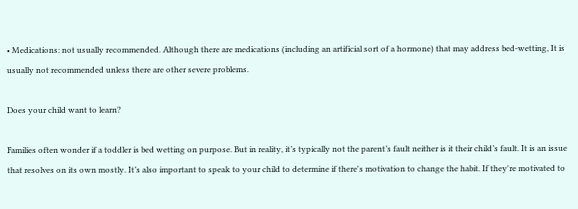• Medications: not usually recommended. Although there are medications (including an artificial sort of a hormone) that may address bed-wetting, It is usually not recommended unless there are other severe problems.

Does your child want to learn?

Families often wonder if a toddler is bed wetting on purpose. But in reality, it’s typically not the parent’s fault neither is it their child’s fault. It is an issue that resolves on its own mostly. It’s also important to speak to your child to determine if there's motivation to change the habit. If they're motivated to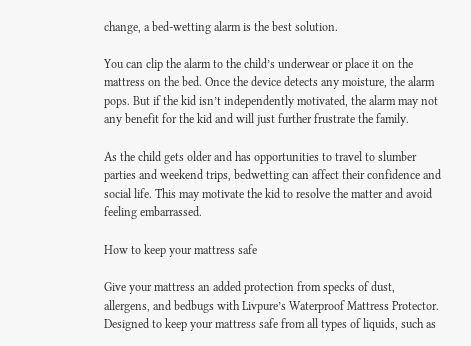change, a bed-wetting alarm is the best solution.

You can clip the alarm to the child’s underwear or place it on the mattress on the bed. Once the device detects any moisture, the alarm pops. But if the kid isn’t independently motivated, the alarm may not any benefit for the kid and will just further frustrate the family.

As the child gets older and has opportunities to travel to slumber parties and weekend trips, bedwetting can affect their confidence and social life. This may motivate the kid to resolve the matter and avoid feeling embarrassed.

How to keep your mattress safe

Give your mattress an added protection from specks of dust, allergens, and bedbugs with Livpure’s Waterproof Mattress Protector. Designed to keep your mattress safe from all types of liquids, such as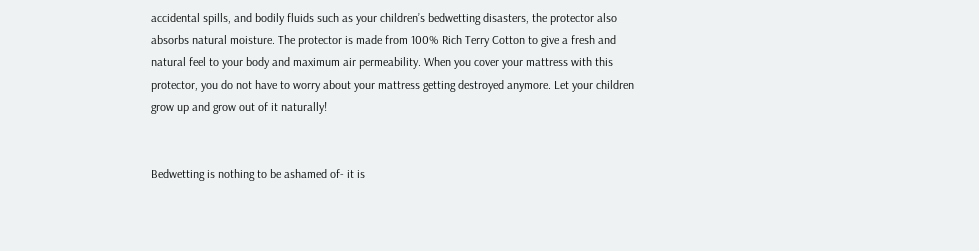accidental spills, and bodily fluids such as your children’s bedwetting disasters, the protector also absorbs natural moisture. The protector is made from 100% Rich Terry Cotton to give a fresh and natural feel to your body and maximum air permeability. When you cover your mattress with this protector, you do not have to worry about your mattress getting destroyed anymore. Let your children grow up and grow out of it naturally!


Bedwetting is nothing to be ashamed of- it is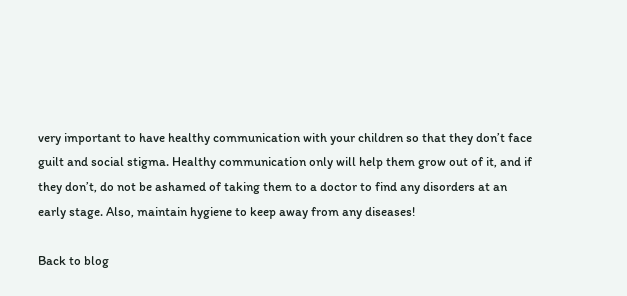very important to have healthy communication with your children so that they don’t face guilt and social stigma. Healthy communication only will help them grow out of it, and if they don’t, do not be ashamed of taking them to a doctor to find any disorders at an early stage. Also, maintain hygiene to keep away from any diseases!

Back to blog